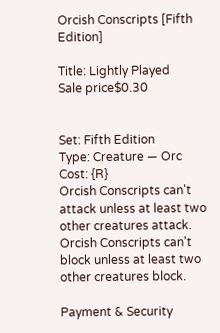Orcish Conscripts [Fifth Edition]

Title: Lightly Played
Sale price$0.30


Set: Fifth Edition
Type: Creature — Orc
Cost: {R}
Orcish Conscripts can't attack unless at least two other creatures attack. Orcish Conscripts can't block unless at least two other creatures block.

Payment & Security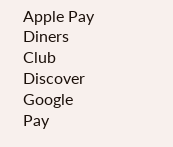Apple Pay Diners Club Discover Google Pay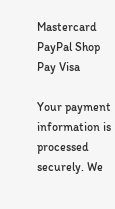Mastercard PayPal Shop Pay Visa

Your payment information is processed securely. We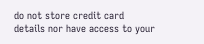do not store credit card details nor have access to your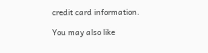credit card information.

You may also like